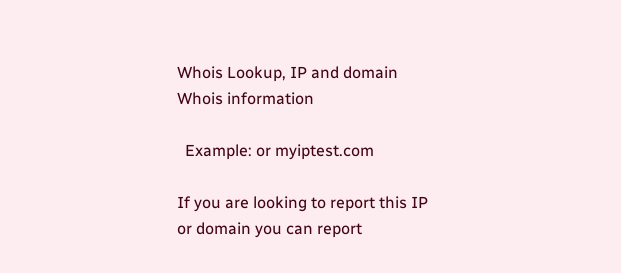Whois Lookup, IP and domain Whois information

  Example: or myiptest.com

If you are looking to report this IP or domain you can report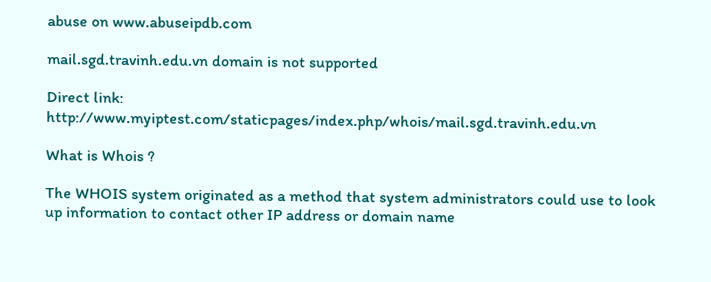abuse on www.abuseipdb.com

mail.sgd.travinh.edu.vn domain is not supported

Direct link: http://www.myiptest.com/staticpages/index.php/whois/mail.sgd.travinh.edu.vn

What is Whois ?

The WHOIS system originated as a method that system administrators could use to look up information to contact other IP address or domain name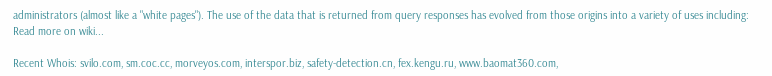administrators (almost like a "white pages"). The use of the data that is returned from query responses has evolved from those origins into a variety of uses including: Read more on wiki...

Recent Whois: svilo.com, sm.coc.cc, morveyos.com, interspor.biz, safety-detection.cn, fex.kengu.ru, www.baomat360.com,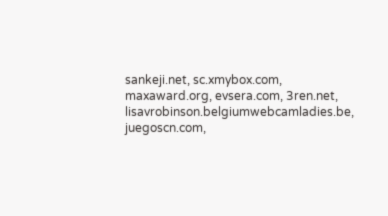sankeji.net, sc.xmybox.com, maxaward.org, evsera.com, 3ren.net, lisavrobinson.belgiumwebcamladies.be, juegoscn.com,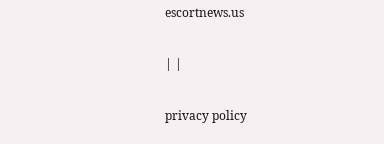escortnews.us

| |

privacy policy